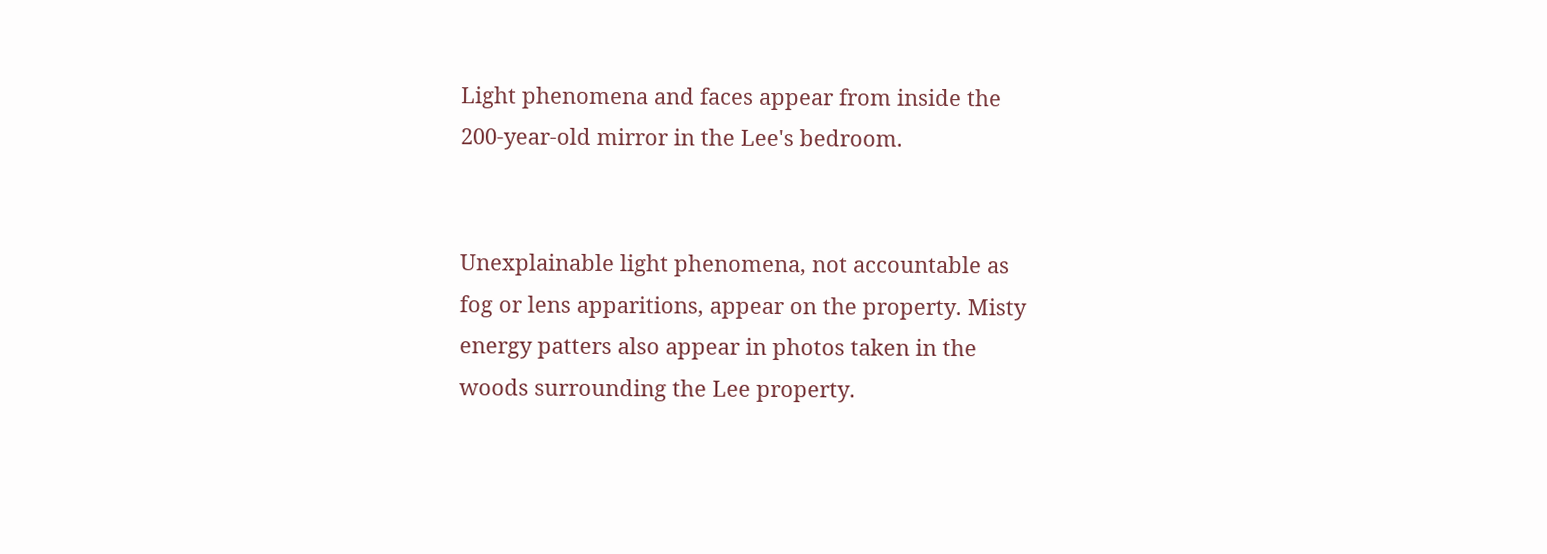Light phenomena and faces appear from inside the
200-year-old mirror in the Lee's bedroom.


Unexplainable light phenomena, not accountable as
fog or lens apparitions, appear on the property. Misty
energy patters also appear in photos taken in the
woods surrounding the Lee property.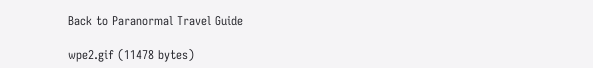Back to Paranormal Travel Guide

wpe2.gif (11478 bytes)